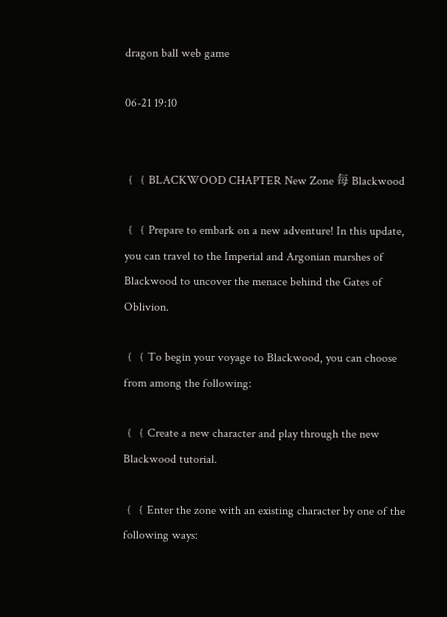dragon ball web game

06-21 19:10


﹛﹛BLACKWOOD CHAPTER New Zone 每 Blackwood

﹛﹛Prepare to embark on a new adventure! In this update, you can travel to the Imperial and Argonian marshes of Blackwood to uncover the menace behind the Gates of Oblivion.

﹛﹛To begin your voyage to Blackwood, you can choose from among the following:

﹛﹛Create a new character and play through the new Blackwood tutorial.

﹛﹛Enter the zone with an existing character by one of the following ways: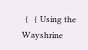﹛﹛Using the Wayshrine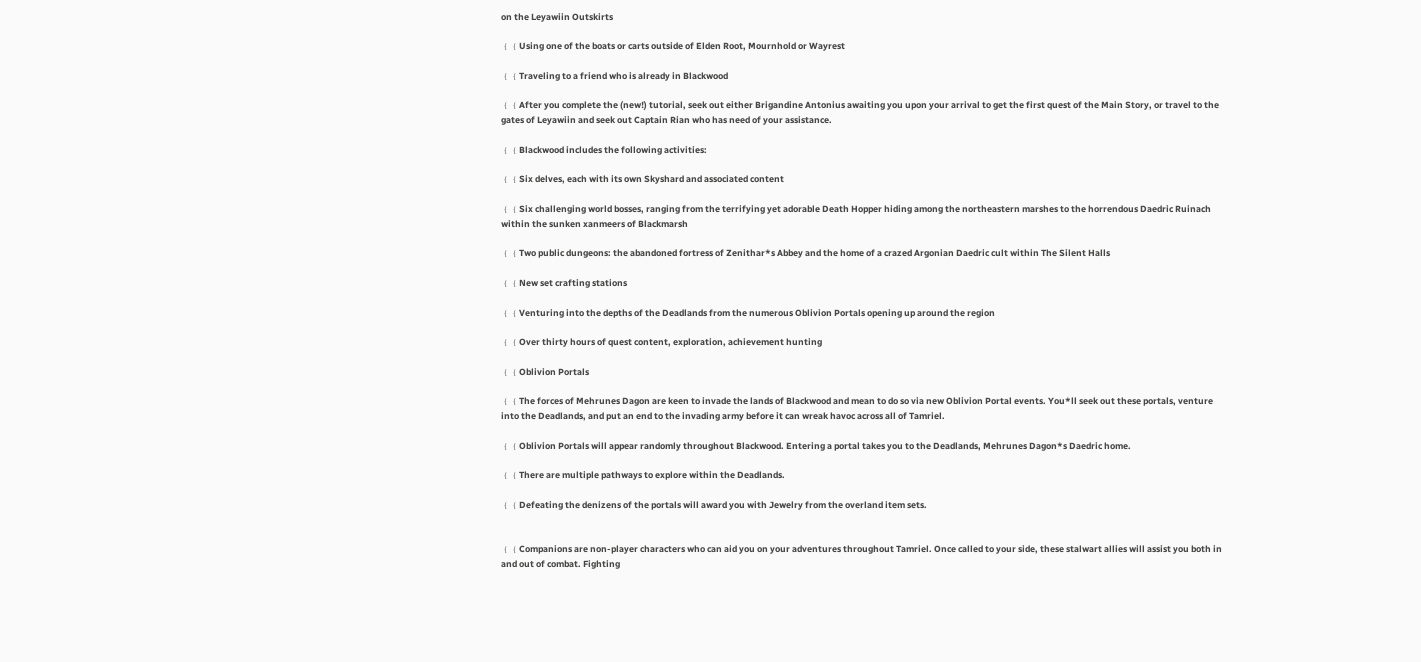on the Leyawiin Outskirts

﹛﹛Using one of the boats or carts outside of Elden Root, Mournhold or Wayrest

﹛﹛Traveling to a friend who is already in Blackwood

﹛﹛After you complete the (new!) tutorial, seek out either Brigandine Antonius awaiting you upon your arrival to get the first quest of the Main Story, or travel to the gates of Leyawiin and seek out Captain Rian who has need of your assistance.

﹛﹛Blackwood includes the following activities:

﹛﹛Six delves, each with its own Skyshard and associated content

﹛﹛Six challenging world bosses, ranging from the terrifying yet adorable Death Hopper hiding among the northeastern marshes to the horrendous Daedric Ruinach within the sunken xanmeers of Blackmarsh

﹛﹛Two public dungeons: the abandoned fortress of Zenithar*s Abbey and the home of a crazed Argonian Daedric cult within The Silent Halls

﹛﹛New set crafting stations

﹛﹛Venturing into the depths of the Deadlands from the numerous Oblivion Portals opening up around the region

﹛﹛Over thirty hours of quest content, exploration, achievement hunting

﹛﹛Oblivion Portals

﹛﹛The forces of Mehrunes Dagon are keen to invade the lands of Blackwood and mean to do so via new Oblivion Portal events. You*ll seek out these portals, venture into the Deadlands, and put an end to the invading army before it can wreak havoc across all of Tamriel.

﹛﹛Oblivion Portals will appear randomly throughout Blackwood. Entering a portal takes you to the Deadlands, Mehrunes Dagon*s Daedric home.

﹛﹛There are multiple pathways to explore within the Deadlands.

﹛﹛Defeating the denizens of the portals will award you with Jewelry from the overland item sets.


﹛﹛Companions are non-player characters who can aid you on your adventures throughout Tamriel. Once called to your side, these stalwart allies will assist you both in and out of combat. Fighting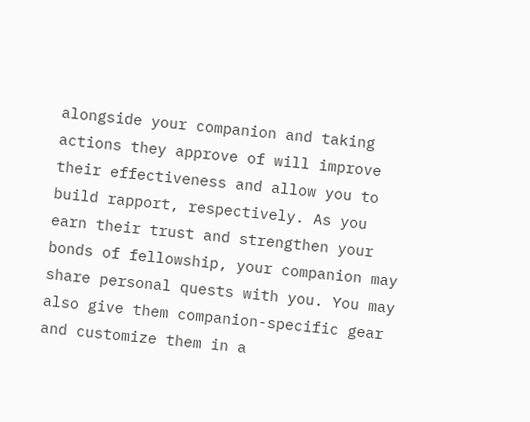alongside your companion and taking actions they approve of will improve their effectiveness and allow you to build rapport, respectively. As you earn their trust and strengthen your bonds of fellowship, your companion may share personal quests with you. You may also give them companion-specific gear and customize them in a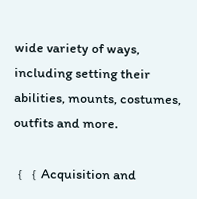wide variety of ways, including setting their abilities, mounts, costumes, outfits and more.

﹛﹛Acquisition and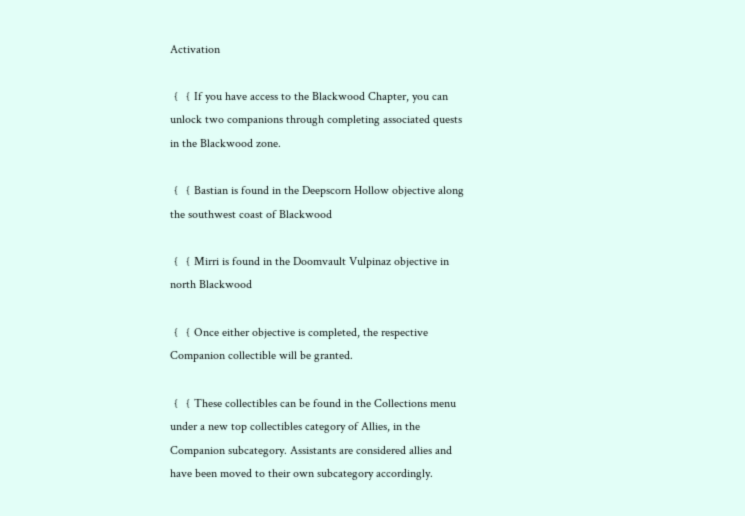Activation

﹛﹛If you have access to the Blackwood Chapter, you can unlock two companions through completing associated quests in the Blackwood zone.

﹛﹛Bastian is found in the Deepscorn Hollow objective along the southwest coast of Blackwood

﹛﹛Mirri is found in the Doomvault Vulpinaz objective in north Blackwood

﹛﹛Once either objective is completed, the respective Companion collectible will be granted.

﹛﹛These collectibles can be found in the Collections menu under a new top collectibles category of Allies, in the Companion subcategory. Assistants are considered allies and have been moved to their own subcategory accordingly.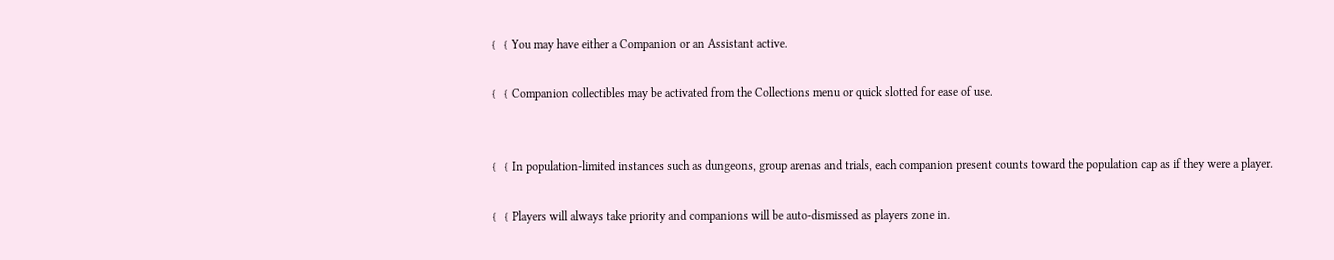﹛﹛You may have either a Companion or an Assistant active.

﹛﹛Companion collectibles may be activated from the Collections menu or quick slotted for ease of use.


﹛﹛In population-limited instances such as dungeons, group arenas and trials, each companion present counts toward the population cap as if they were a player.

﹛﹛Players will always take priority and companions will be auto-dismissed as players zone in.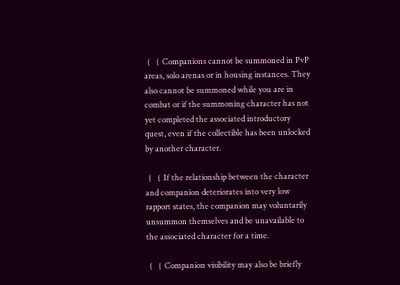﹛﹛Companions cannot be summoned in PvP areas, solo arenas or in housing instances. They also cannot be summoned while you are in combat or if the summoning character has not yet completed the associated introductory quest, even if the collectible has been unlocked by another character.

﹛﹛If the relationship between the character and companion deteriorates into very low rapport states, the companion may voluntarily unsummon themselves and be unavailable to the associated character for a time.

﹛﹛Companion visibility may also be briefly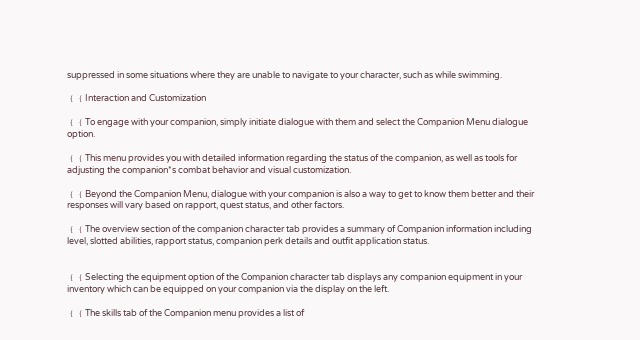suppressed in some situations where they are unable to navigate to your character, such as while swimming.

﹛﹛Interaction and Customization

﹛﹛To engage with your companion, simply initiate dialogue with them and select the Companion Menu dialogue option.

﹛﹛This menu provides you with detailed information regarding the status of the companion, as well as tools for adjusting the companion*s combat behavior and visual customization.

﹛﹛Beyond the Companion Menu, dialogue with your companion is also a way to get to know them better and their responses will vary based on rapport, quest status, and other factors.

﹛﹛The overview section of the companion character tab provides a summary of Companion information including level, slotted abilities, rapport status, companion perk details and outfit application status.


﹛﹛Selecting the equipment option of the Companion character tab displays any companion equipment in your inventory which can be equipped on your companion via the display on the left.

﹛﹛The skills tab of the Companion menu provides a list of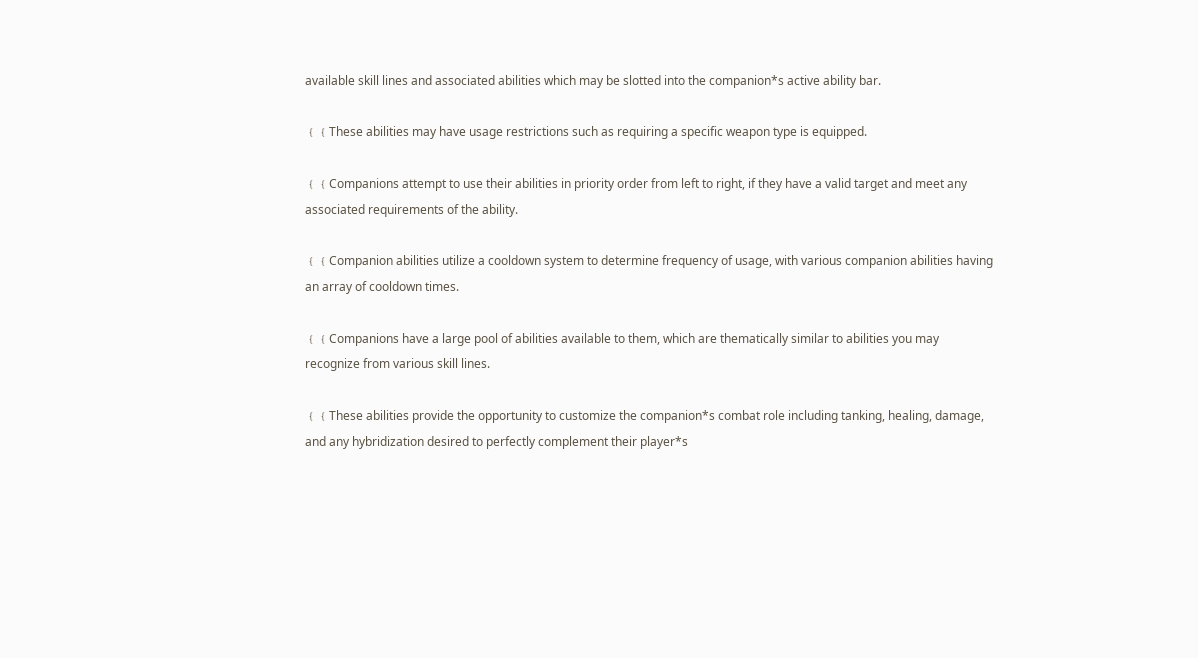available skill lines and associated abilities which may be slotted into the companion*s active ability bar.

﹛﹛These abilities may have usage restrictions such as requiring a specific weapon type is equipped.

﹛﹛Companions attempt to use their abilities in priority order from left to right, if they have a valid target and meet any associated requirements of the ability.

﹛﹛Companion abilities utilize a cooldown system to determine frequency of usage, with various companion abilities having an array of cooldown times.

﹛﹛Companions have a large pool of abilities available to them, which are thematically similar to abilities you may recognize from various skill lines.

﹛﹛These abilities provide the opportunity to customize the companion*s combat role including tanking, healing, damage, and any hybridization desired to perfectly complement their player*s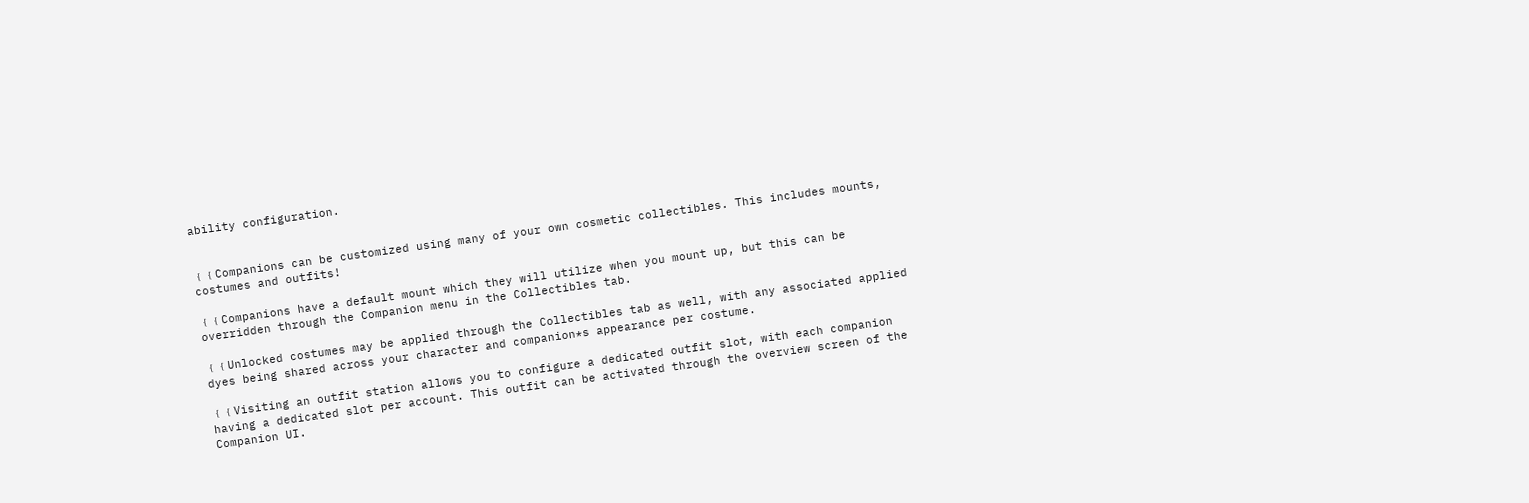ability configuration.


﹛﹛Companions can be customized using many of your own cosmetic collectibles. This includes mounts, costumes and outfits!

﹛﹛Companions have a default mount which they will utilize when you mount up, but this can be overridden through the Companion menu in the Collectibles tab.

﹛﹛Unlocked costumes may be applied through the Collectibles tab as well, with any associated applied dyes being shared across your character and companion*s appearance per costume.

﹛﹛Visiting an outfit station allows you to configure a dedicated outfit slot, with each companion having a dedicated slot per account. This outfit can be activated through the overview screen of the Companion UI.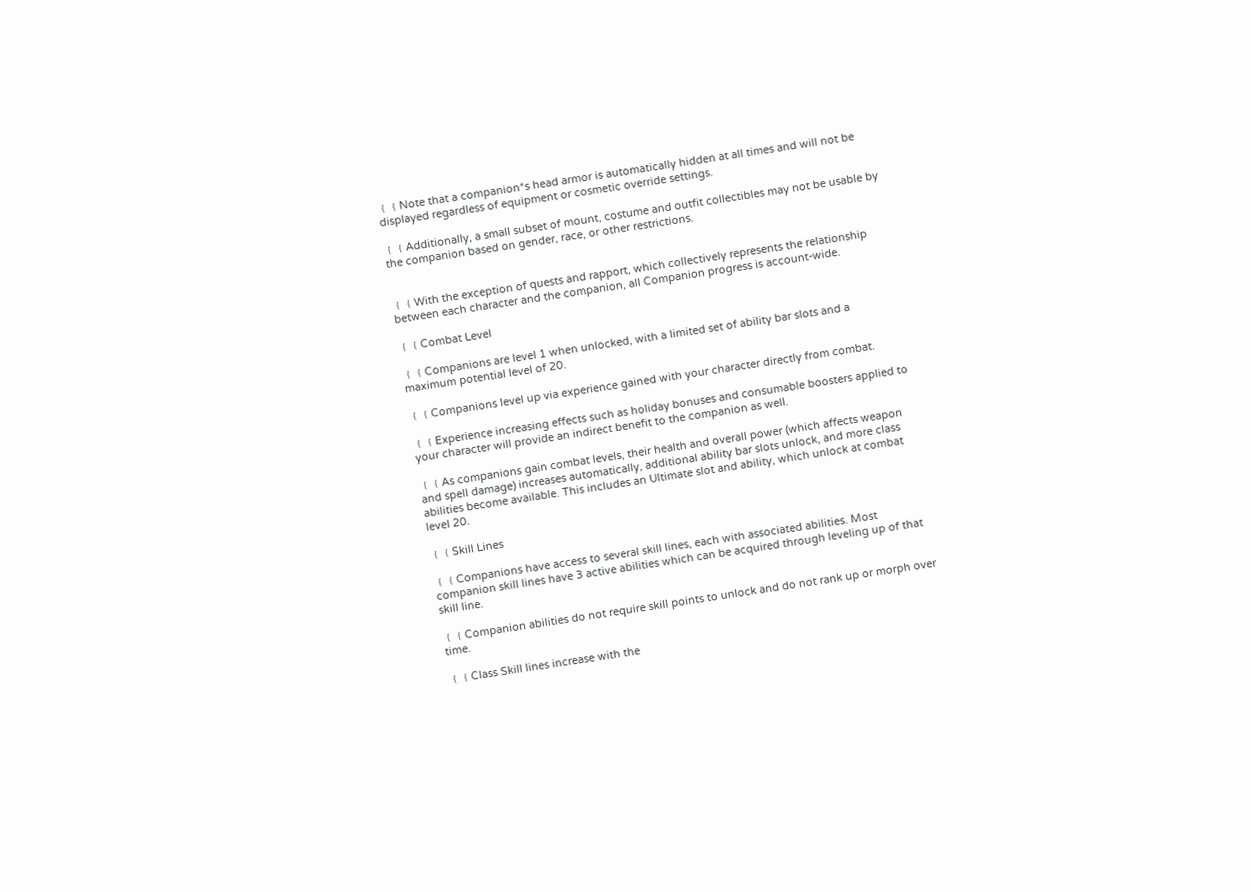﹛﹛Note that a companion*s head armor is automatically hidden at all times and will not be displayed regardless of equipment or cosmetic override settings.

﹛﹛Additionally, a small subset of mount, costume and outfit collectibles may not be usable by the companion based on gender, race, or other restrictions.


﹛﹛With the exception of quests and rapport, which collectively represents the relationship between each character and the companion, all Companion progress is account-wide.

﹛﹛Combat Level

﹛﹛Companions are level 1 when unlocked, with a limited set of ability bar slots and a maximum potential level of 20.

﹛﹛Companions level up via experience gained with your character directly from combat.

﹛﹛Experience increasing effects such as holiday bonuses and consumable boosters applied to your character will provide an indirect benefit to the companion as well.

﹛﹛As companions gain combat levels, their health and overall power (which affects weapon and spell damage) increases automatically, additional ability bar slots unlock, and more class abilities become available. This includes an Ultimate slot and ability, which unlock at combat level 20.

﹛﹛Skill Lines

﹛﹛Companions have access to several skill lines, each with associated abilities. Most companion skill lines have 3 active abilities which can be acquired through leveling up of that skill line.

﹛﹛Companion abilities do not require skill points to unlock and do not rank up or morph over time.

﹛﹛Class Skill lines increase with the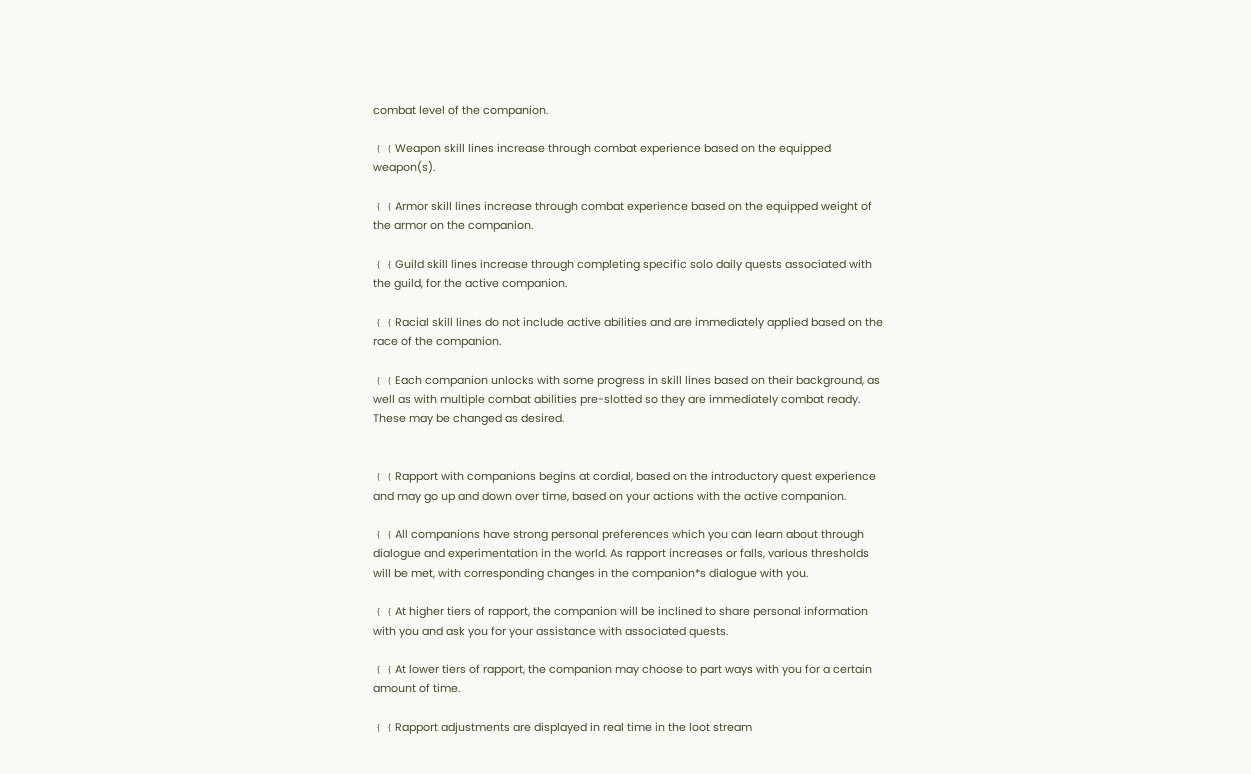combat level of the companion.

﹛﹛Weapon skill lines increase through combat experience based on the equipped weapon(s).

﹛﹛Armor skill lines increase through combat experience based on the equipped weight of the armor on the companion.

﹛﹛Guild skill lines increase through completing specific solo daily quests associated with the guild, for the active companion.

﹛﹛Racial skill lines do not include active abilities and are immediately applied based on the race of the companion.

﹛﹛Each companion unlocks with some progress in skill lines based on their background, as well as with multiple combat abilities pre-slotted so they are immediately combat ready. These may be changed as desired.


﹛﹛Rapport with companions begins at cordial, based on the introductory quest experience and may go up and down over time, based on your actions with the active companion.

﹛﹛All companions have strong personal preferences which you can learn about through dialogue and experimentation in the world. As rapport increases or falls, various thresholds will be met, with corresponding changes in the companion*s dialogue with you.

﹛﹛At higher tiers of rapport, the companion will be inclined to share personal information with you and ask you for your assistance with associated quests.

﹛﹛At lower tiers of rapport, the companion may choose to part ways with you for a certain amount of time.

﹛﹛Rapport adjustments are displayed in real time in the loot stream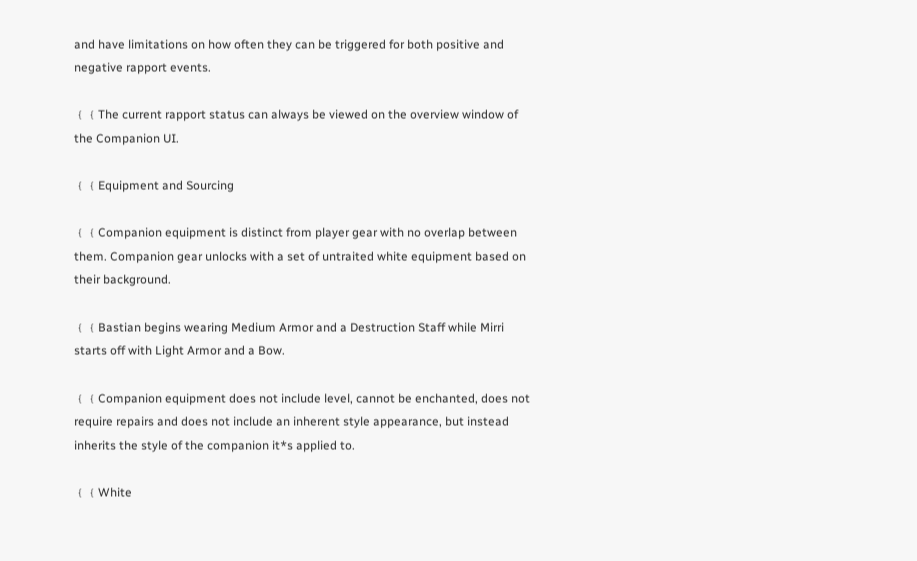and have limitations on how often they can be triggered for both positive and negative rapport events.

﹛﹛The current rapport status can always be viewed on the overview window of the Companion UI.

﹛﹛Equipment and Sourcing

﹛﹛Companion equipment is distinct from player gear with no overlap between them. Companion gear unlocks with a set of untraited white equipment based on their background.

﹛﹛Bastian begins wearing Medium Armor and a Destruction Staff while Mirri starts off with Light Armor and a Bow.

﹛﹛Companion equipment does not include level, cannot be enchanted, does not require repairs and does not include an inherent style appearance, but instead inherits the style of the companion it*s applied to.

﹛﹛White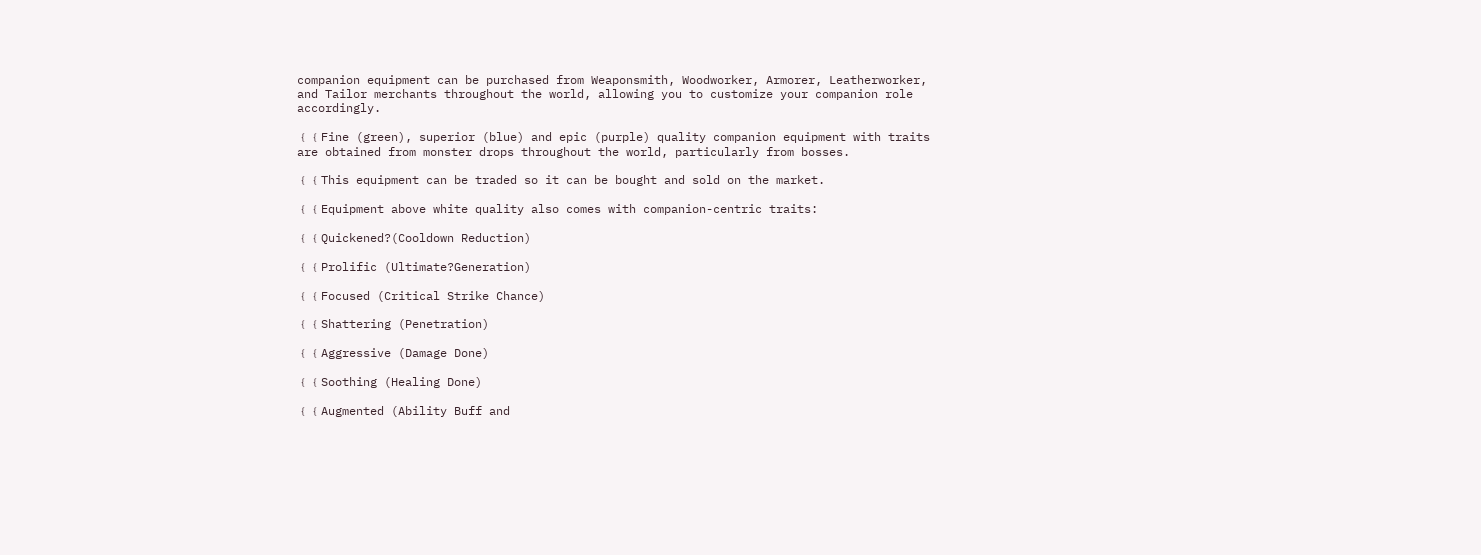companion equipment can be purchased from Weaponsmith, Woodworker, Armorer, Leatherworker, and Tailor merchants throughout the world, allowing you to customize your companion role accordingly.

﹛﹛Fine (green), superior (blue) and epic (purple) quality companion equipment with traits are obtained from monster drops throughout the world, particularly from bosses.

﹛﹛This equipment can be traded so it can be bought and sold on the market.

﹛﹛Equipment above white quality also comes with companion-centric traits:

﹛﹛Quickened?(Cooldown Reduction)

﹛﹛Prolific (Ultimate?Generation)

﹛﹛Focused (Critical Strike Chance)

﹛﹛Shattering (Penetration)

﹛﹛Aggressive (Damage Done)

﹛﹛Soothing (Healing Done)

﹛﹛Augmented (Ability Buff and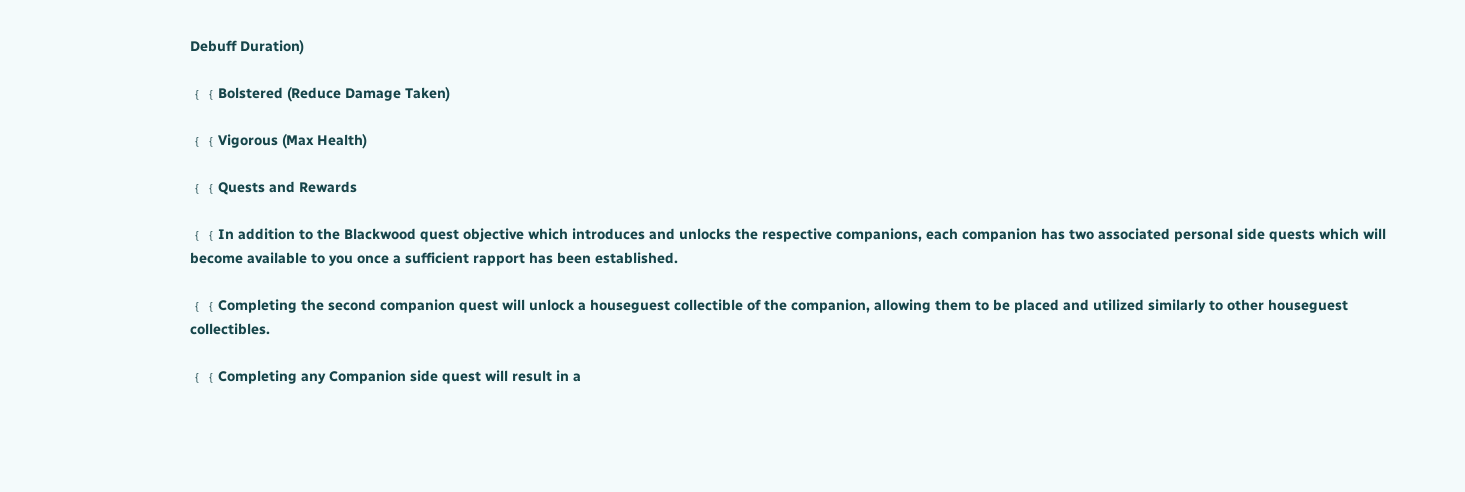Debuff Duration)

﹛﹛Bolstered (Reduce Damage Taken)

﹛﹛Vigorous (Max Health)

﹛﹛Quests and Rewards

﹛﹛In addition to the Blackwood quest objective which introduces and unlocks the respective companions, each companion has two associated personal side quests which will become available to you once a sufficient rapport has been established.

﹛﹛Completing the second companion quest will unlock a houseguest collectible of the companion, allowing them to be placed and utilized similarly to other houseguest collectibles.

﹛﹛Completing any Companion side quest will result in a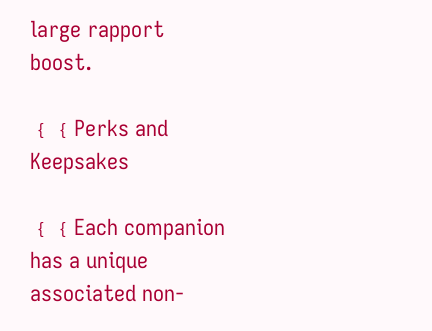large rapport boost.

﹛﹛Perks and Keepsakes

﹛﹛Each companion has a unique associated non-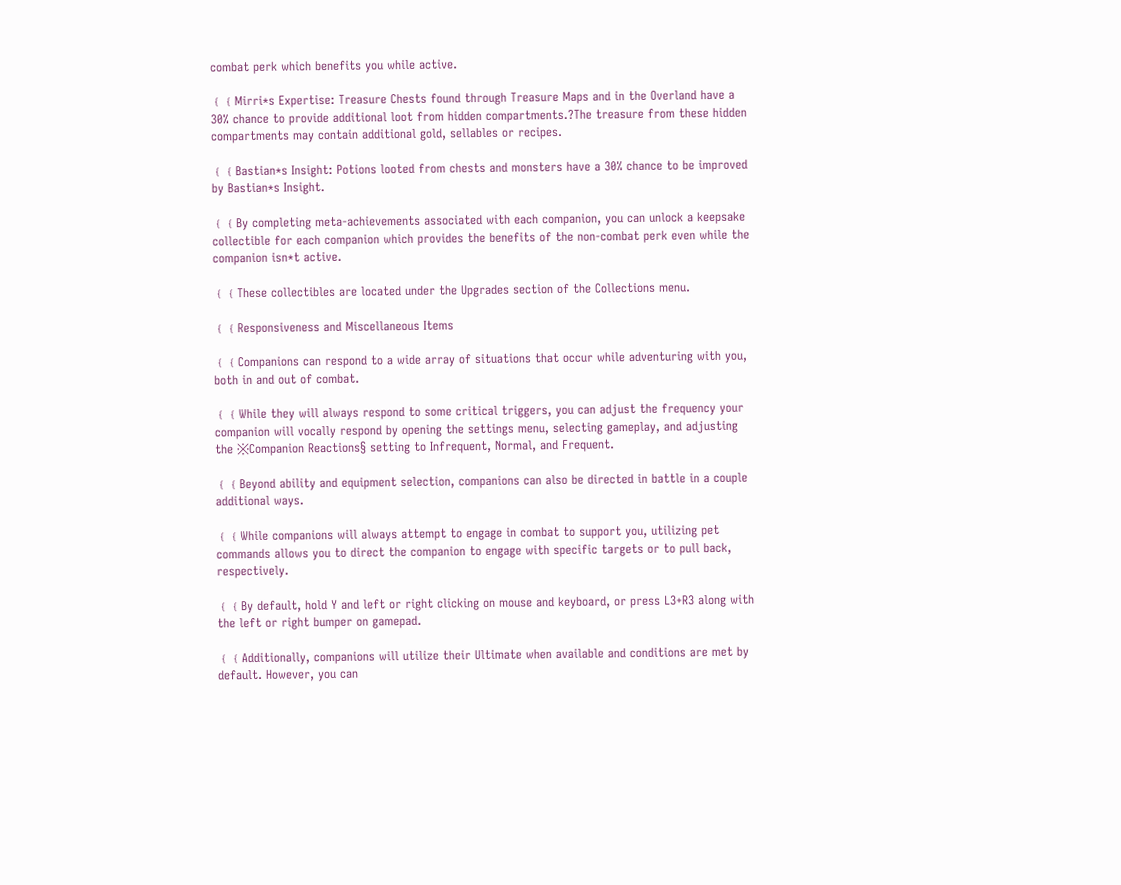combat perk which benefits you while active.

﹛﹛Mirri*s Expertise: Treasure Chests found through Treasure Maps and in the Overland have a 30% chance to provide additional loot from hidden compartments.?The treasure from these hidden compartments may contain additional gold, sellables or recipes.

﹛﹛Bastian*s Insight: Potions looted from chests and monsters have a 30% chance to be improved by Bastian*s Insight.

﹛﹛By completing meta-achievements associated with each companion, you can unlock a keepsake collectible for each companion which provides the benefits of the non-combat perk even while the companion isn*t active.

﹛﹛These collectibles are located under the Upgrades section of the Collections menu.

﹛﹛Responsiveness and Miscellaneous Items

﹛﹛Companions can respond to a wide array of situations that occur while adventuring with you, both in and out of combat.

﹛﹛While they will always respond to some critical triggers, you can adjust the frequency your companion will vocally respond by opening the settings menu, selecting gameplay, and adjusting the ※Companion Reactions§ setting to Infrequent, Normal, and Frequent.

﹛﹛Beyond ability and equipment selection, companions can also be directed in battle in a couple additional ways.

﹛﹛While companions will always attempt to engage in combat to support you, utilizing pet commands allows you to direct the companion to engage with specific targets or to pull back, respectively.

﹛﹛By default, hold Y and left or right clicking on mouse and keyboard, or press L3+R3 along with the left or right bumper on gamepad.

﹛﹛Additionally, companions will utilize their Ultimate when available and conditions are met by default. However, you can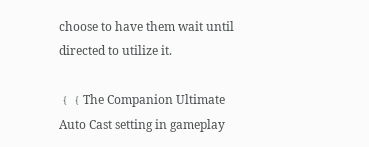choose to have them wait until directed to utilize it.

﹛﹛The Companion Ultimate Auto Cast setting in gameplay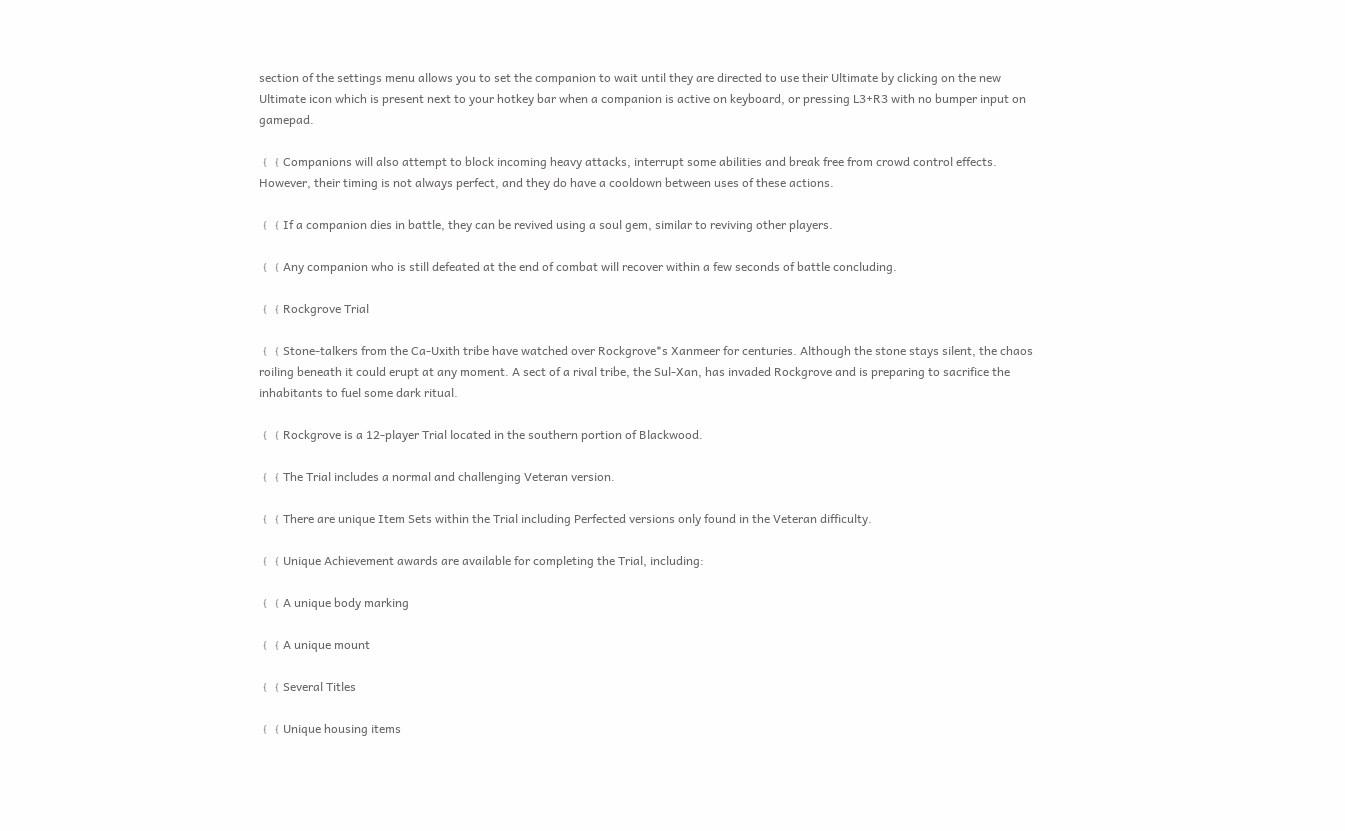section of the settings menu allows you to set the companion to wait until they are directed to use their Ultimate by clicking on the new Ultimate icon which is present next to your hotkey bar when a companion is active on keyboard, or pressing L3+R3 with no bumper input on gamepad.

﹛﹛Companions will also attempt to block incoming heavy attacks, interrupt some abilities and break free from crowd control effects. However, their timing is not always perfect, and they do have a cooldown between uses of these actions.

﹛﹛If a companion dies in battle, they can be revived using a soul gem, similar to reviving other players.

﹛﹛Any companion who is still defeated at the end of combat will recover within a few seconds of battle concluding.

﹛﹛Rockgrove Trial

﹛﹛Stone-talkers from the Ca-Uxith tribe have watched over Rockgrove*s Xanmeer for centuries. Although the stone stays silent, the chaos roiling beneath it could erupt at any moment. A sect of a rival tribe, the Sul-Xan, has invaded Rockgrove and is preparing to sacrifice the inhabitants to fuel some dark ritual.

﹛﹛Rockgrove is a 12-player Trial located in the southern portion of Blackwood.

﹛﹛The Trial includes a normal and challenging Veteran version.

﹛﹛There are unique Item Sets within the Trial including Perfected versions only found in the Veteran difficulty.

﹛﹛Unique Achievement awards are available for completing the Trial, including:

﹛﹛A unique body marking

﹛﹛A unique mount

﹛﹛Several Titles

﹛﹛Unique housing items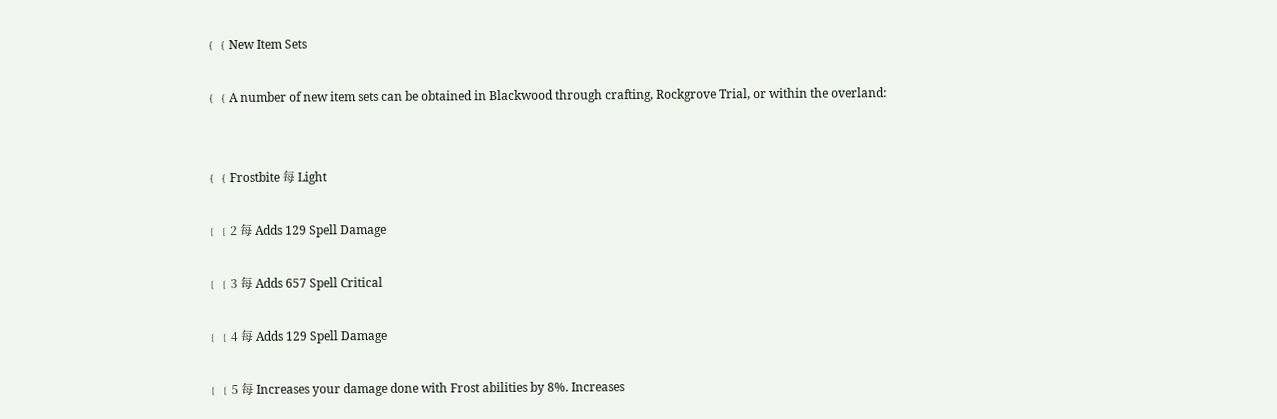﹛﹛New Item Sets

﹛﹛A number of new item sets can be obtained in Blackwood through crafting, Rockgrove Trial, or within the overland:


﹛﹛Frostbite 每 Light

﹛﹛2 每 Adds 129 Spell Damage

﹛﹛3 每 Adds 657 Spell Critical

﹛﹛4 每 Adds 129 Spell Damage

﹛﹛5 每 Increases your damage done with Frost abilities by 8%. Increases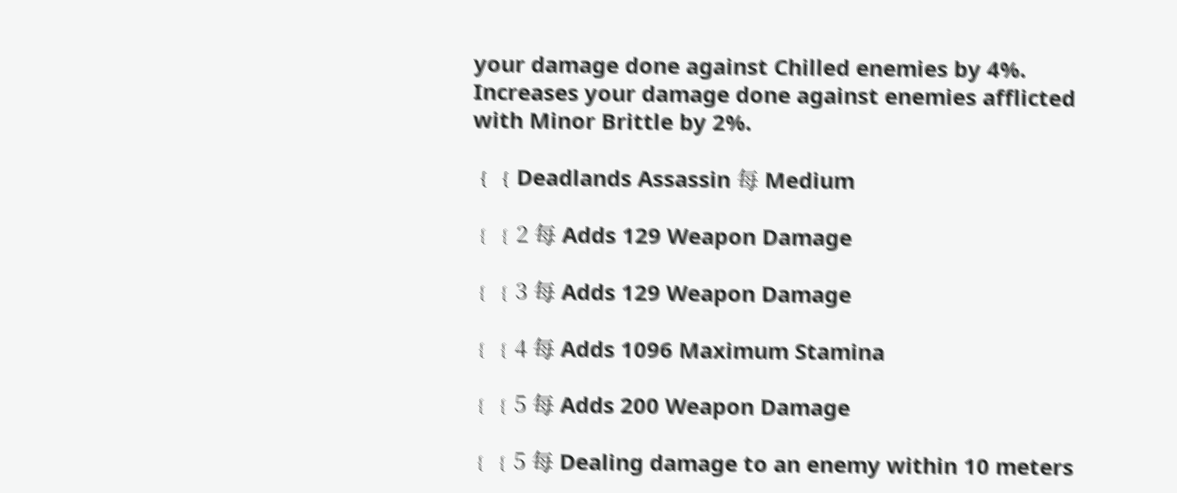your damage done against Chilled enemies by 4%. Increases your damage done against enemies afflicted with Minor Brittle by 2%.

﹛﹛Deadlands Assassin 每 Medium

﹛﹛2 每 Adds 129 Weapon Damage

﹛﹛3 每 Adds 129 Weapon Damage

﹛﹛4 每 Adds 1096 Maximum Stamina

﹛﹛5 每 Adds 200 Weapon Damage

﹛﹛5 每 Dealing damage to an enemy within 10 meters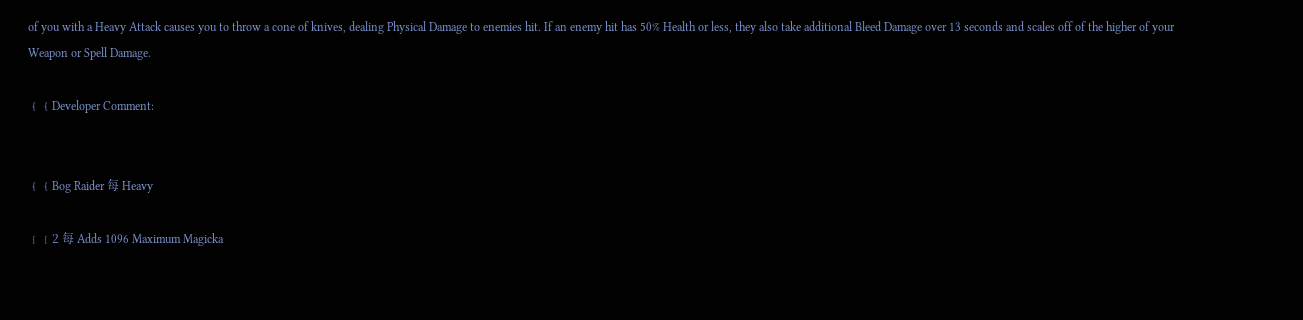of you with a Heavy Attack causes you to throw a cone of knives, dealing Physical Damage to enemies hit. If an enemy hit has 50% Health or less, they also take additional Bleed Damage over 13 seconds and scales off of the higher of your Weapon or Spell Damage.

﹛﹛Developer Comment:


﹛﹛Bog Raider 每 Heavy

﹛﹛2 每 Adds 1096 Maximum Magicka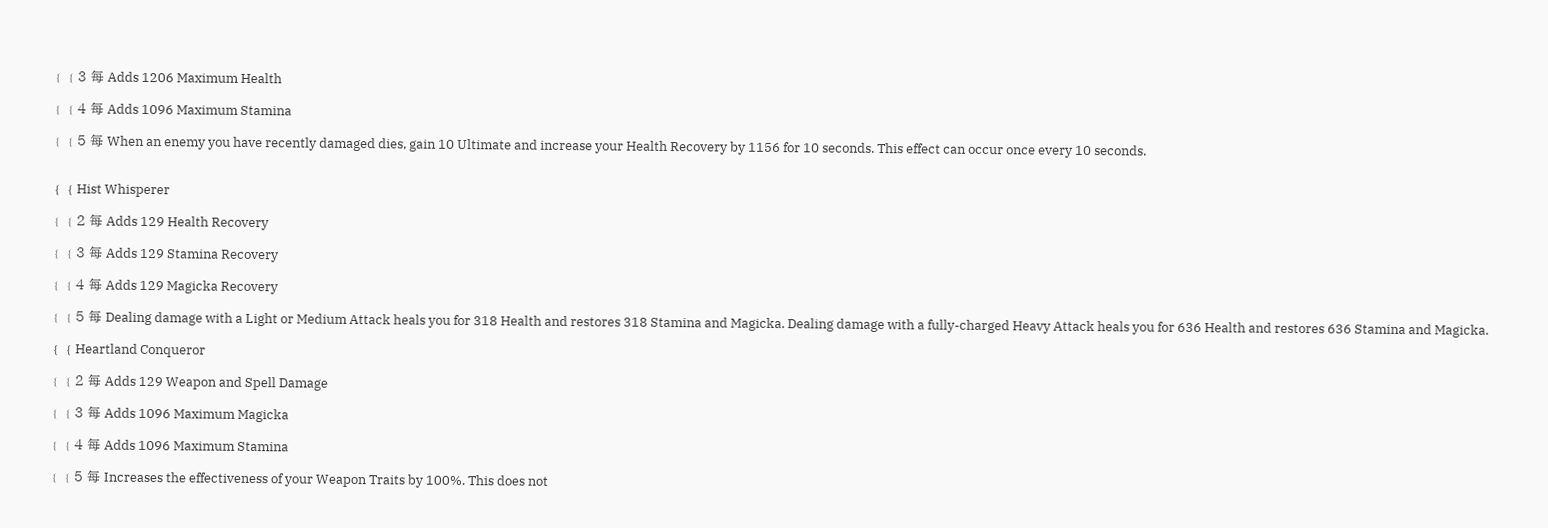﹛﹛3 每 Adds 1206 Maximum Health

﹛﹛4 每 Adds 1096 Maximum Stamina

﹛﹛5 每 When an enemy you have recently damaged dies, gain 10 Ultimate and increase your Health Recovery by 1156 for 10 seconds. This effect can occur once every 10 seconds.


﹛﹛Hist Whisperer

﹛﹛2 每 Adds 129 Health Recovery

﹛﹛3 每 Adds 129 Stamina Recovery

﹛﹛4 每 Adds 129 Magicka Recovery

﹛﹛5 每 Dealing damage with a Light or Medium Attack heals you for 318 Health and restores 318 Stamina and Magicka. Dealing damage with a fully-charged Heavy Attack heals you for 636 Health and restores 636 Stamina and Magicka.

﹛﹛Heartland Conqueror

﹛﹛2 每 Adds 129 Weapon and Spell Damage

﹛﹛3 每 Adds 1096 Maximum Magicka

﹛﹛4 每 Adds 1096 Maximum Stamina

﹛﹛5 每 Increases the effectiveness of your Weapon Traits by 100%. This does not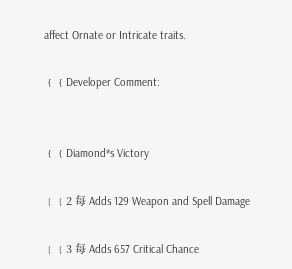affect Ornate or Intricate traits.

﹛﹛Developer Comment:


﹛﹛Diamond*s Victory

﹛﹛2 每 Adds 129 Weapon and Spell Damage

﹛﹛3 每 Adds 657 Critical Chance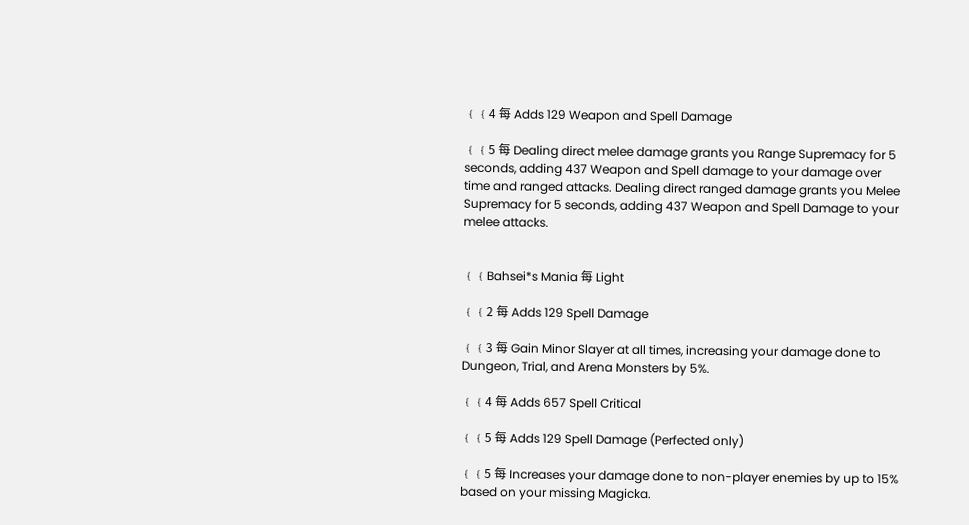﹛﹛4 每 Adds 129 Weapon and Spell Damage

﹛﹛5 每 Dealing direct melee damage grants you Range Supremacy for 5 seconds, adding 437 Weapon and Spell damage to your damage over time and ranged attacks. Dealing direct ranged damage grants you Melee Supremacy for 5 seconds, adding 437 Weapon and Spell Damage to your melee attacks.


﹛﹛Bahsei*s Mania 每 Light

﹛﹛2 每 Adds 129 Spell Damage

﹛﹛3 每 Gain Minor Slayer at all times, increasing your damage done to Dungeon, Trial, and Arena Monsters by 5%.

﹛﹛4 每 Adds 657 Spell Critical

﹛﹛5 每 Adds 129 Spell Damage (Perfected only)

﹛﹛5 每 Increases your damage done to non-player enemies by up to 15% based on your missing Magicka.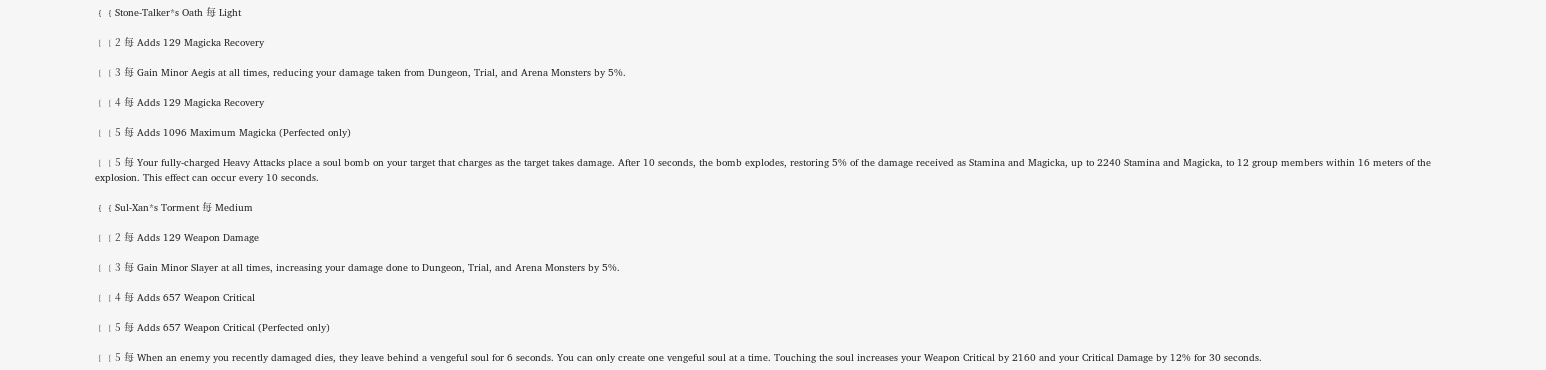﹛﹛Stone-Talker*s Oath 每 Light

﹛﹛2 每 Adds 129 Magicka Recovery

﹛﹛3 每 Gain Minor Aegis at all times, reducing your damage taken from Dungeon, Trial, and Arena Monsters by 5%.

﹛﹛4 每 Adds 129 Magicka Recovery

﹛﹛5 每 Adds 1096 Maximum Magicka (Perfected only)

﹛﹛5 每 Your fully-charged Heavy Attacks place a soul bomb on your target that charges as the target takes damage. After 10 seconds, the bomb explodes, restoring 5% of the damage received as Stamina and Magicka, up to 2240 Stamina and Magicka, to 12 group members within 16 meters of the explosion. This effect can occur every 10 seconds.

﹛﹛Sul-Xan*s Torment 每 Medium

﹛﹛2 每 Adds 129 Weapon Damage

﹛﹛3 每 Gain Minor Slayer at all times, increasing your damage done to Dungeon, Trial, and Arena Monsters by 5%.

﹛﹛4 每 Adds 657 Weapon Critical

﹛﹛5 每 Adds 657 Weapon Critical (Perfected only)

﹛﹛5 每 When an enemy you recently damaged dies, they leave behind a vengeful soul for 6 seconds. You can only create one vengeful soul at a time. Touching the soul increases your Weapon Critical by 2160 and your Critical Damage by 12% for 30 seconds.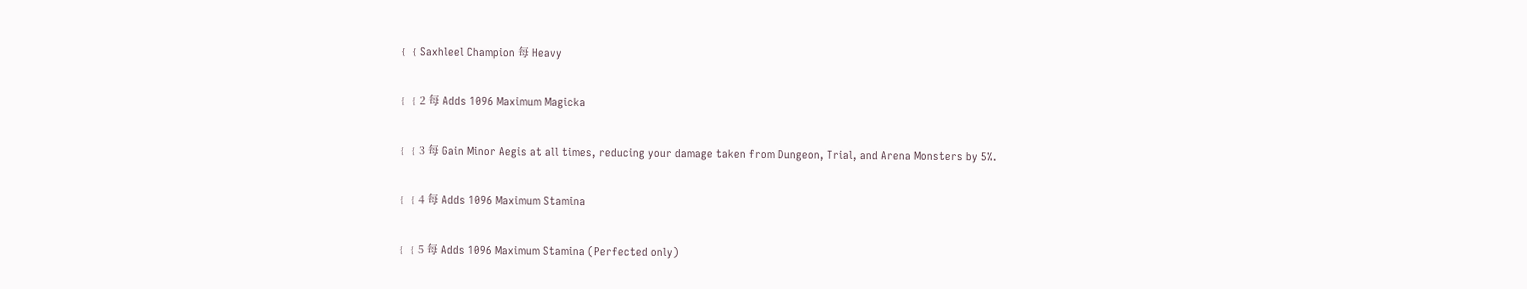﹛﹛Saxhleel Champion 每 Heavy

﹛﹛2 每 Adds 1096 Maximum Magicka

﹛﹛3 每 Gain Minor Aegis at all times, reducing your damage taken from Dungeon, Trial, and Arena Monsters by 5%.

﹛﹛4 每 Adds 1096 Maximum Stamina

﹛﹛5 每 Adds 1096 Maximum Stamina (Perfected only)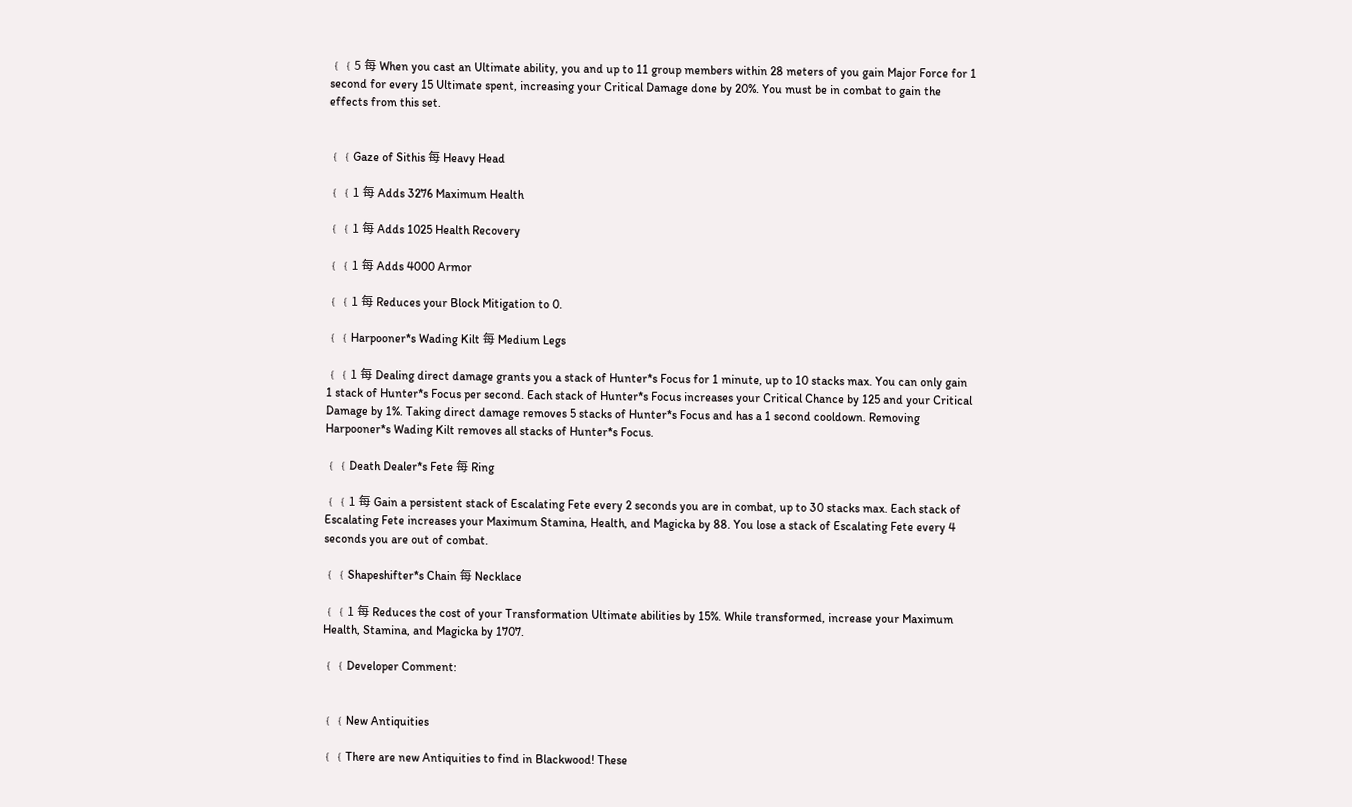﹛﹛5 每 When you cast an Ultimate ability, you and up to 11 group members within 28 meters of you gain Major Force for 1 second for every 15 Ultimate spent, increasing your Critical Damage done by 20%. You must be in combat to gain the effects from this set.


﹛﹛Gaze of Sithis 每 Heavy Head

﹛﹛1 每 Adds 3276 Maximum Health

﹛﹛1 每 Adds 1025 Health Recovery

﹛﹛1 每 Adds 4000 Armor

﹛﹛1 每 Reduces your Block Mitigation to 0.

﹛﹛Harpooner*s Wading Kilt 每 Medium Legs

﹛﹛1 每 Dealing direct damage grants you a stack of Hunter*s Focus for 1 minute, up to 10 stacks max. You can only gain 1 stack of Hunter*s Focus per second. Each stack of Hunter*s Focus increases your Critical Chance by 125 and your Critical Damage by 1%. Taking direct damage removes 5 stacks of Hunter*s Focus and has a 1 second cooldown. Removing Harpooner*s Wading Kilt removes all stacks of Hunter*s Focus.

﹛﹛Death Dealer*s Fete 每 Ring

﹛﹛1 每 Gain a persistent stack of Escalating Fete every 2 seconds you are in combat, up to 30 stacks max. Each stack of Escalating Fete increases your Maximum Stamina, Health, and Magicka by 88. You lose a stack of Escalating Fete every 4 seconds you are out of combat.

﹛﹛Shapeshifter*s Chain 每 Necklace

﹛﹛1 每 Reduces the cost of your Transformation Ultimate abilities by 15%. While transformed, increase your Maximum Health, Stamina, and Magicka by 1707.

﹛﹛Developer Comment:


﹛﹛New Antiquities

﹛﹛There are new Antiquities to find in Blackwood! These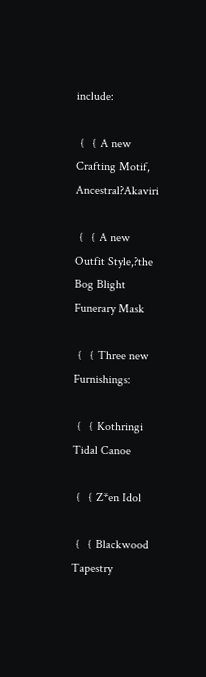include:

﹛﹛A new Crafting Motif, Ancestral?Akaviri

﹛﹛A new Outfit Style,?the Bog Blight Funerary Mask

﹛﹛Three new Furnishings:

﹛﹛Kothringi Tidal Canoe

﹛﹛Z*en Idol

﹛﹛Blackwood Tapestry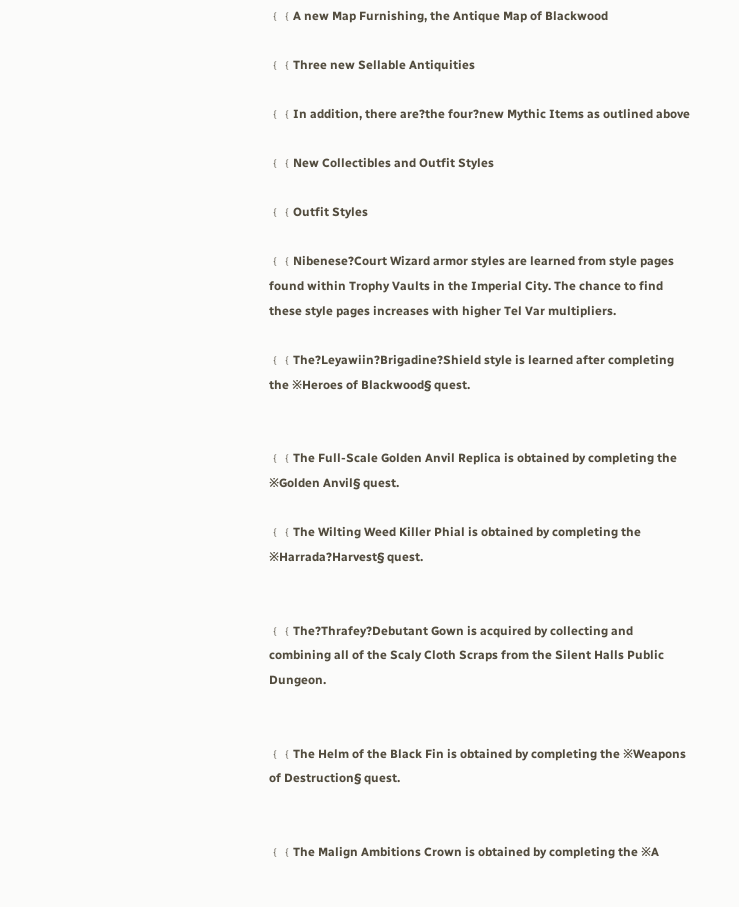﹛﹛A new Map Furnishing, the Antique Map of Blackwood

﹛﹛Three new Sellable Antiquities

﹛﹛In addition, there are?the four?new Mythic Items as outlined above

﹛﹛New Collectibles and Outfit Styles

﹛﹛Outfit Styles

﹛﹛Nibenese?Court Wizard armor styles are learned from style pages found within Trophy Vaults in the Imperial City. The chance to find these style pages increases with higher Tel Var multipliers.

﹛﹛The?Leyawiin?Brigadine?Shield style is learned after completing the ※Heroes of Blackwood§ quest.


﹛﹛The Full-Scale Golden Anvil Replica is obtained by completing the ※Golden Anvil§ quest.

﹛﹛The Wilting Weed Killer Phial is obtained by completing the ※Harrada?Harvest§ quest.


﹛﹛The?Thrafey?Debutant Gown is acquired by collecting and combining all of the Scaly Cloth Scraps from the Silent Halls Public Dungeon.


﹛﹛The Helm of the Black Fin is obtained by completing the ※Weapons of Destruction§ quest.


﹛﹛The Malign Ambitions Crown is obtained by completing the ※A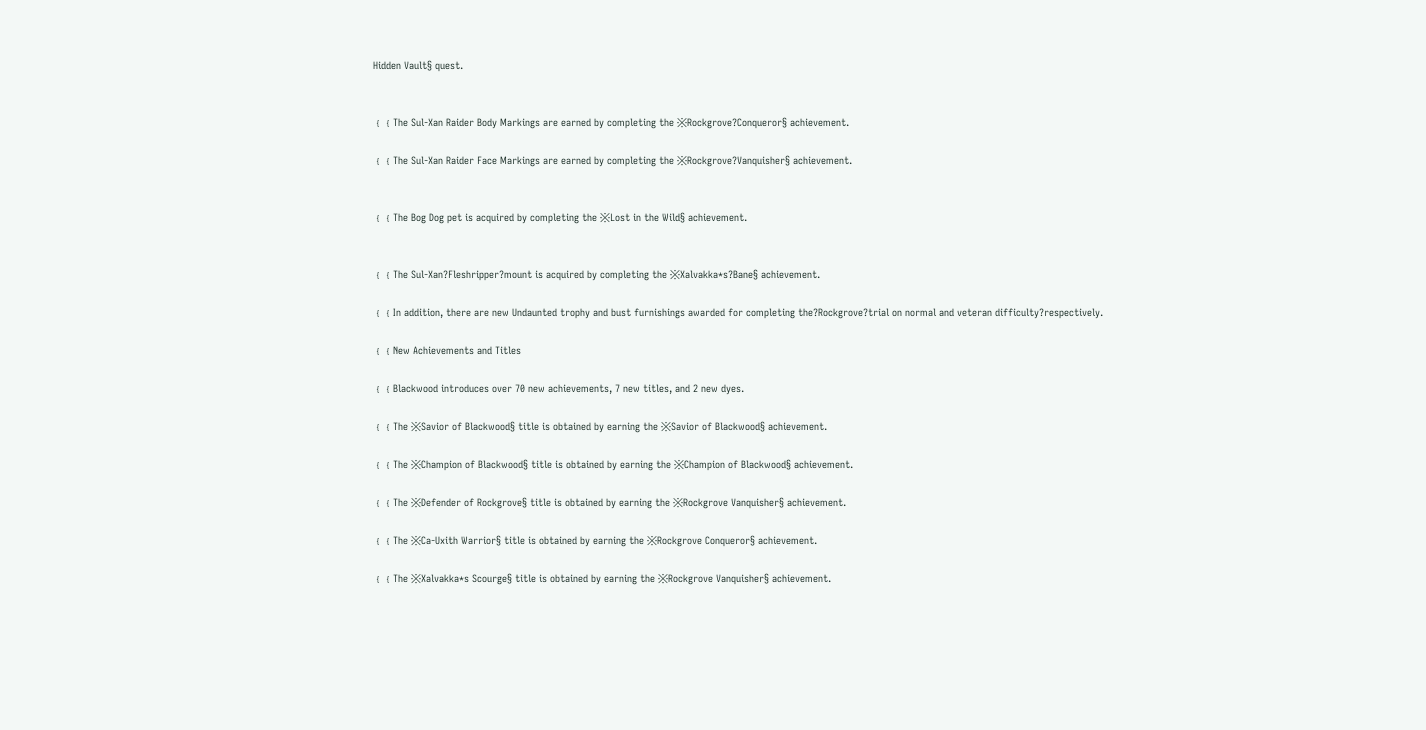Hidden Vault§ quest.


﹛﹛The Sul-Xan Raider Body Markings are earned by completing the ※Rockgrove?Conqueror§ achievement.

﹛﹛The Sul-Xan Raider Face Markings are earned by completing the ※Rockgrove?Vanquisher§ achievement.


﹛﹛The Bog Dog pet is acquired by completing the ※Lost in the Wild§ achievement.


﹛﹛The Sul-Xan?Fleshripper?mount is acquired by completing the ※Xalvakka*s?Bane§ achievement.

﹛﹛In addition, there are new Undaunted trophy and bust furnishings awarded for completing the?Rockgrove?trial on normal and veteran difficulty?respectively.

﹛﹛New Achievements and Titles

﹛﹛Blackwood introduces over 70 new achievements, 7 new titles, and 2 new dyes.

﹛﹛The ※Savior of Blackwood§ title is obtained by earning the ※Savior of Blackwood§ achievement.

﹛﹛The ※Champion of Blackwood§ title is obtained by earning the ※Champion of Blackwood§ achievement.

﹛﹛The ※Defender of Rockgrove§ title is obtained by earning the ※Rockgrove Vanquisher§ achievement.

﹛﹛The ※Ca-Uxith Warrior§ title is obtained by earning the ※Rockgrove Conqueror§ achievement.

﹛﹛The ※Xalvakka*s Scourge§ title is obtained by earning the ※Rockgrove Vanquisher§ achievement.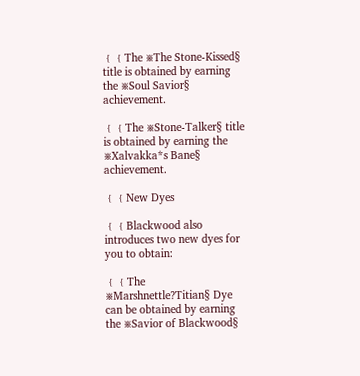﹛﹛The ※The Stone-Kissed§ title is obtained by earning the ※Soul Savior§ achievement.

﹛﹛The ※Stone-Talker§ title is obtained by earning the ※Xalvakka*s Bane§ achievement.

﹛﹛New Dyes

﹛﹛Blackwood also introduces two new dyes for you to obtain:

﹛﹛The ※Marshnettle?Titian§ Dye can be obtained by earning the ※Savior of Blackwood§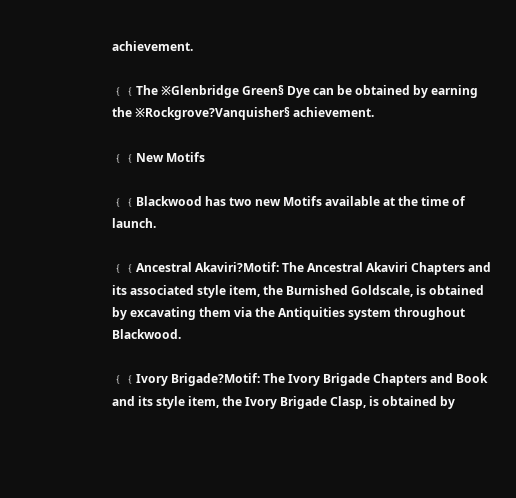achievement.

﹛﹛The ※Glenbridge Green§ Dye can be obtained by earning the ※Rockgrove?Vanquisher§ achievement.

﹛﹛New Motifs

﹛﹛Blackwood has two new Motifs available at the time of launch.

﹛﹛Ancestral Akaviri?Motif: The Ancestral Akaviri Chapters and its associated style item, the Burnished Goldscale, is obtained by excavating them via the Antiquities system throughout Blackwood.

﹛﹛Ivory Brigade?Motif: The Ivory Brigade Chapters and Book and its style item, the Ivory Brigade Clasp, is obtained by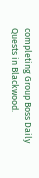completing Group Boss Daily Quests in Blackwood.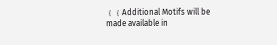﹛﹛Additional Motifs will be made available in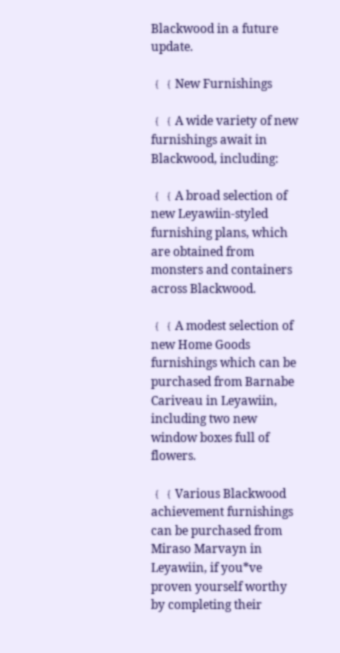Blackwood in a future update.

﹛﹛New Furnishings

﹛﹛A wide variety of new furnishings await in Blackwood, including:

﹛﹛A broad selection of new Leyawiin-styled furnishing plans, which are obtained from monsters and containers across Blackwood.

﹛﹛A modest selection of new Home Goods furnishings which can be purchased from Barnabe Cariveau in Leyawiin, including two new window boxes full of flowers.

﹛﹛Various Blackwood achievement furnishings can be purchased from Miraso Marvayn in Leyawiin, if you*ve proven yourself worthy by completing their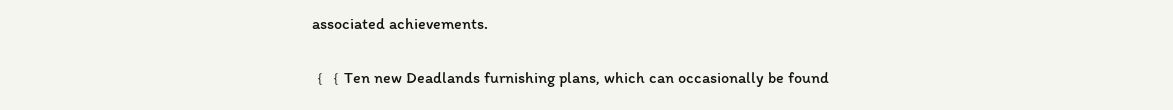associated achievements.

﹛﹛Ten new Deadlands furnishing plans, which can occasionally be found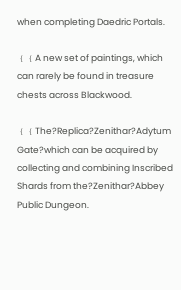when completing Daedric Portals.

﹛﹛A new set of paintings, which can rarely be found in treasure chests across Blackwood.

﹛﹛The?Replica?Zenithar?Adytum Gate?which can be acquired by collecting and combining Inscribed Shards from the?Zenithar?Abbey Public Dungeon.